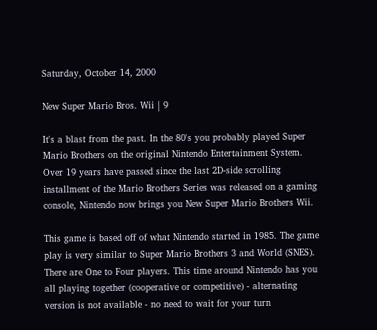Saturday, October 14, 2000

New Super Mario Bros. Wii | 9

It's a blast from the past. In the 80's you probably played Super Mario Brothers on the original Nintendo Entertainment System. Over 19 years have passed since the last 2D-side scrolling installment of the Mario Brothers Series was released on a gaming console, Nintendo now brings you New Super Mario Brothers Wii.

This game is based off of what Nintendo started in 1985. The game play is very similar to Super Mario Brothers 3 and World (SNES). There are One to Four players. This time around Nintendo has you all playing together (cooperative or competitive) - alternating version is not available - no need to wait for your turn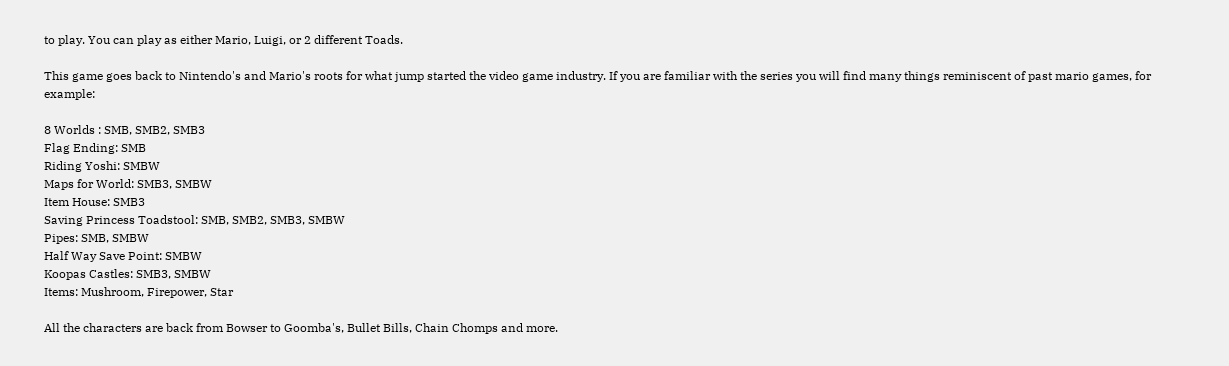to play. You can play as either Mario, Luigi, or 2 different Toads.

This game goes back to Nintendo's and Mario's roots for what jump started the video game industry. If you are familiar with the series you will find many things reminiscent of past mario games, for example:

8 Worlds : SMB, SMB2, SMB3
Flag Ending: SMB
Riding Yoshi: SMBW
Maps for World: SMB3, SMBW
Item House: SMB3
Saving Princess Toadstool: SMB, SMB2, SMB3, SMBW
Pipes: SMB, SMBW
Half Way Save Point: SMBW
Koopas Castles: SMB3, SMBW
Items: Mushroom, Firepower, Star

All the characters are back from Bowser to Goomba's, Bullet Bills, Chain Chomps and more.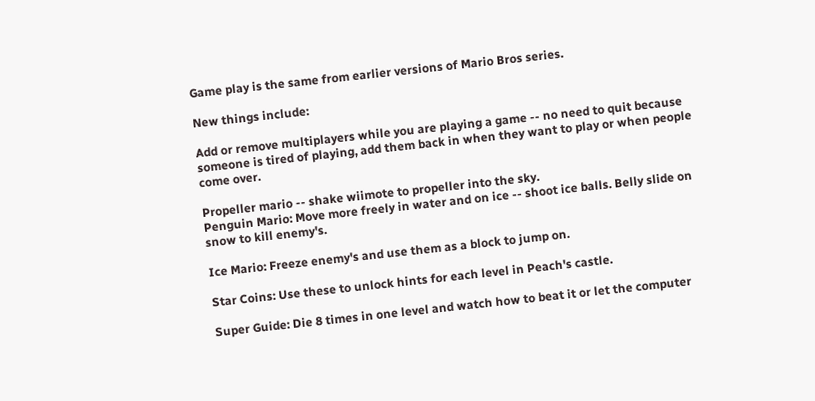Game play is the same from earlier versions of Mario Bros series.

New things include:

Add or remove multiplayers while you are playing a game -- no need to quit because someone is tired of playing, add them back in when they want to play or when people come over.

Propeller mario -- shake wiimote to propeller into the sky.
Penguin Mario: Move more freely in water and on ice -- shoot ice balls. Belly slide on snow to kill enemy's.

Ice Mario: Freeze enemy's and use them as a block to jump on.

Star Coins: Use these to unlock hints for each level in Peach's castle.

Super Guide: Die 8 times in one level and watch how to beat it or let the computer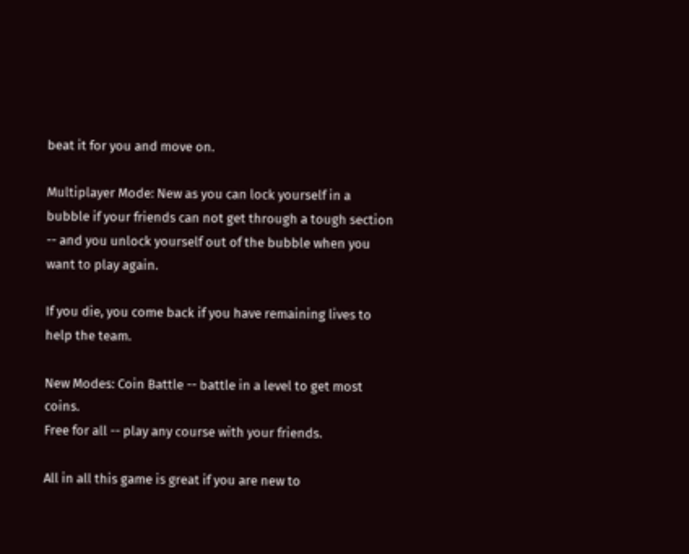beat it for you and move on.

Multiplayer Mode: New as you can lock yourself in a bubble if your friends can not get through a tough section -- and you unlock yourself out of the bubble when you want to play again.

If you die, you come back if you have remaining lives to help the team.

New Modes: Coin Battle -- battle in a level to get most coins.
Free for all -- play any course with your friends.

All in all this game is great if you are new to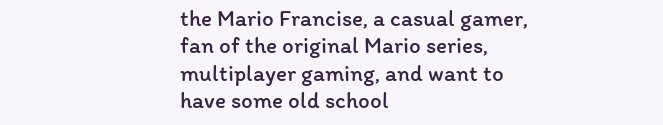the Mario Francise, a casual gamer, fan of the original Mario series, multiplayer gaming, and want to have some old school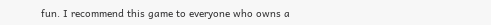fun. I recommend this game to everyone who owns a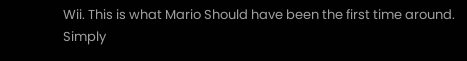Wii. This is what Mario Should have been the first time around. Simply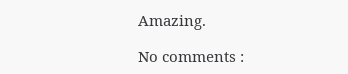Amazing.

No comments :